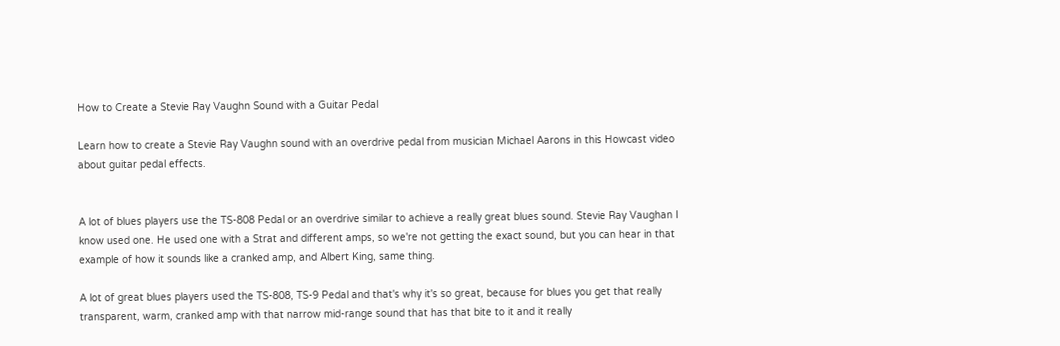How to Create a Stevie Ray Vaughn Sound with a Guitar Pedal

Learn how to create a Stevie Ray Vaughn sound with an overdrive pedal from musician Michael Aarons in this Howcast video about guitar pedal effects.


A lot of blues players use the TS-808 Pedal or an overdrive similar to achieve a really great blues sound. Stevie Ray Vaughan I know used one. He used one with a Strat and different amps, so we're not getting the exact sound, but you can hear in that example of how it sounds like a cranked amp, and Albert King, same thing.

A lot of great blues players used the TS-808, TS-9 Pedal and that's why it's so great, because for blues you get that really transparent, warm, cranked amp with that narrow mid-range sound that has that bite to it and it really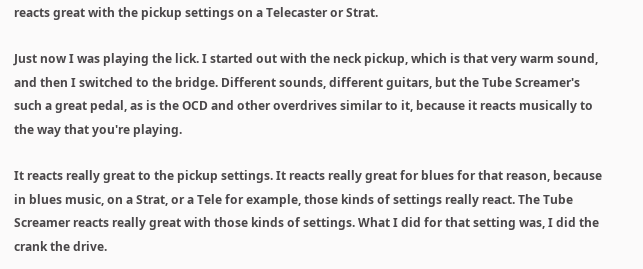reacts great with the pickup settings on a Telecaster or Strat.

Just now I was playing the lick. I started out with the neck pickup, which is that very warm sound, and then I switched to the bridge. Different sounds, different guitars, but the Tube Screamer's such a great pedal, as is the OCD and other overdrives similar to it, because it reacts musically to the way that you're playing.

It reacts really great to the pickup settings. It reacts really great for blues for that reason, because in blues music, on a Strat, or a Tele for example, those kinds of settings really react. The Tube Screamer reacts really great with those kinds of settings. What I did for that setting was, I did the crank the drive.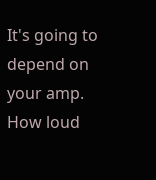It's going to depend on your amp. How loud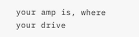your amp is, where your drive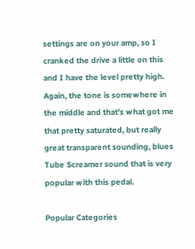settings are on your amp, so I cranked the drive a little on this and I have the level pretty high. Again, the tone is somewhere in the middle and that's what got me that pretty saturated, but really great transparent sounding, blues Tube Screamer sound that is very popular with this pedal.

Popular Categories